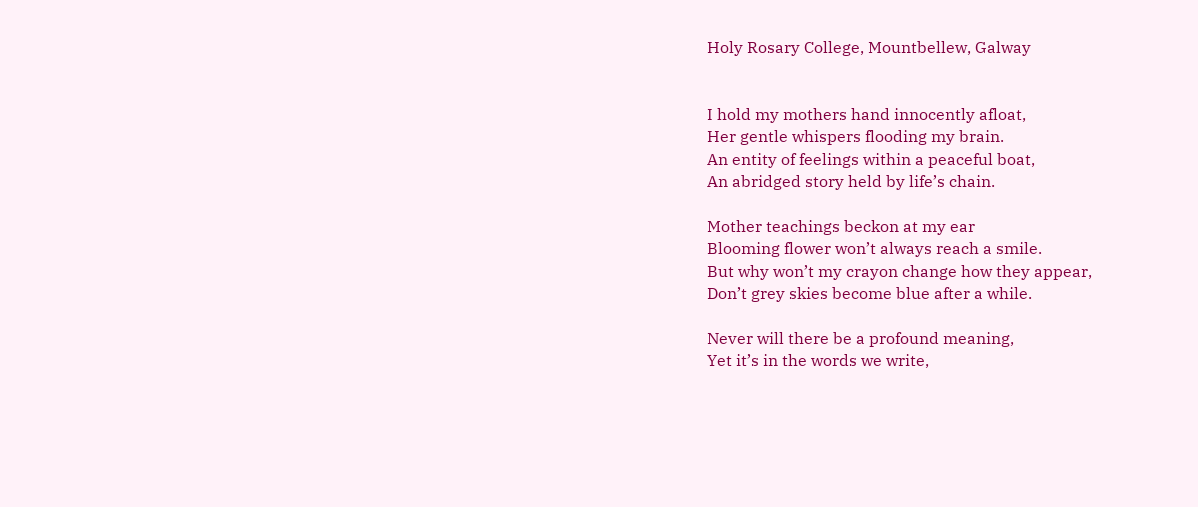Holy Rosary College, Mountbellew, Galway


I hold my mothers hand innocently afloat,
Her gentle whispers flooding my brain.
An entity of feelings within a peaceful boat,
An abridged story held by life’s chain.

Mother teachings beckon at my ear
Blooming flower won’t always reach a smile.
But why won’t my crayon change how they appear,
Don’t grey skies become blue after a while.

Never will there be a profound meaning,
Yet it’s in the words we write,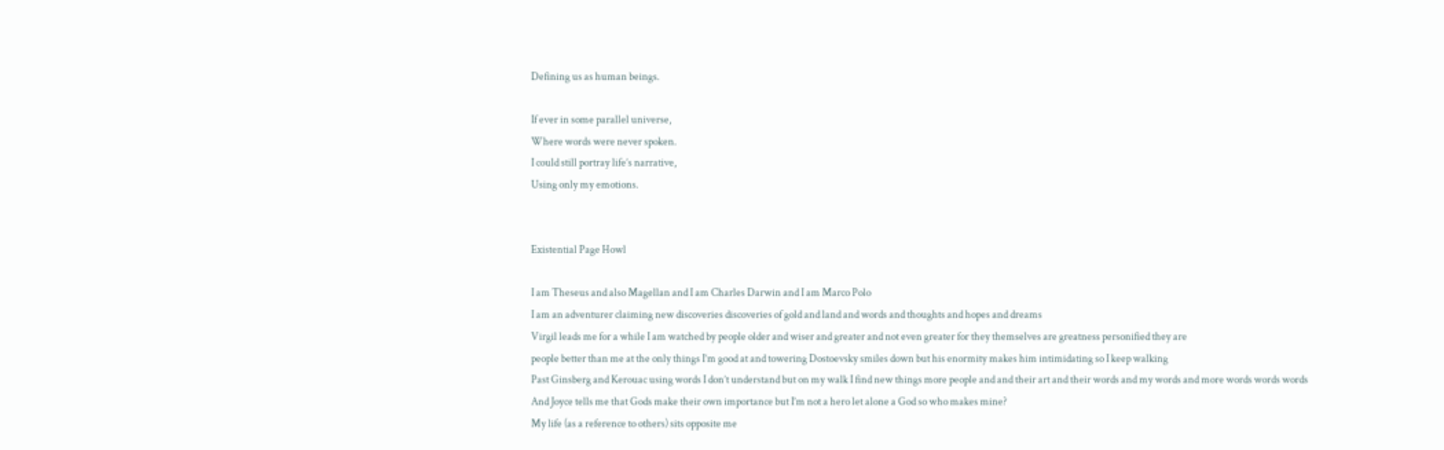Defining us as human beings.

If ever in some parallel universe,
Where words were never spoken.
I could still portray life’s narrative,
Using only my emotions.


Existential Page Howl

I am Theseus and also Magellan and I am Charles Darwin and I am Marco Polo
I am an adventurer claiming new discoveries discoveries of gold and land and words and thoughts and hopes and dreams
Virgil leads me for a while I am watched by people older and wiser and greater and not even greater for they themselves are greatness personified they are
people better than me at the only things I’m good at and towering Dostoevsky smiles down but his enormity makes him intimidating so I keep walking
Past Ginsberg and Kerouac using words I don’t understand but on my walk I find new things more people and and their art and their words and my words and more words words words
And Joyce tells me that Gods make their own importance but I’m not a hero let alone a God so who makes mine?
My life (as a reference to others) sits opposite me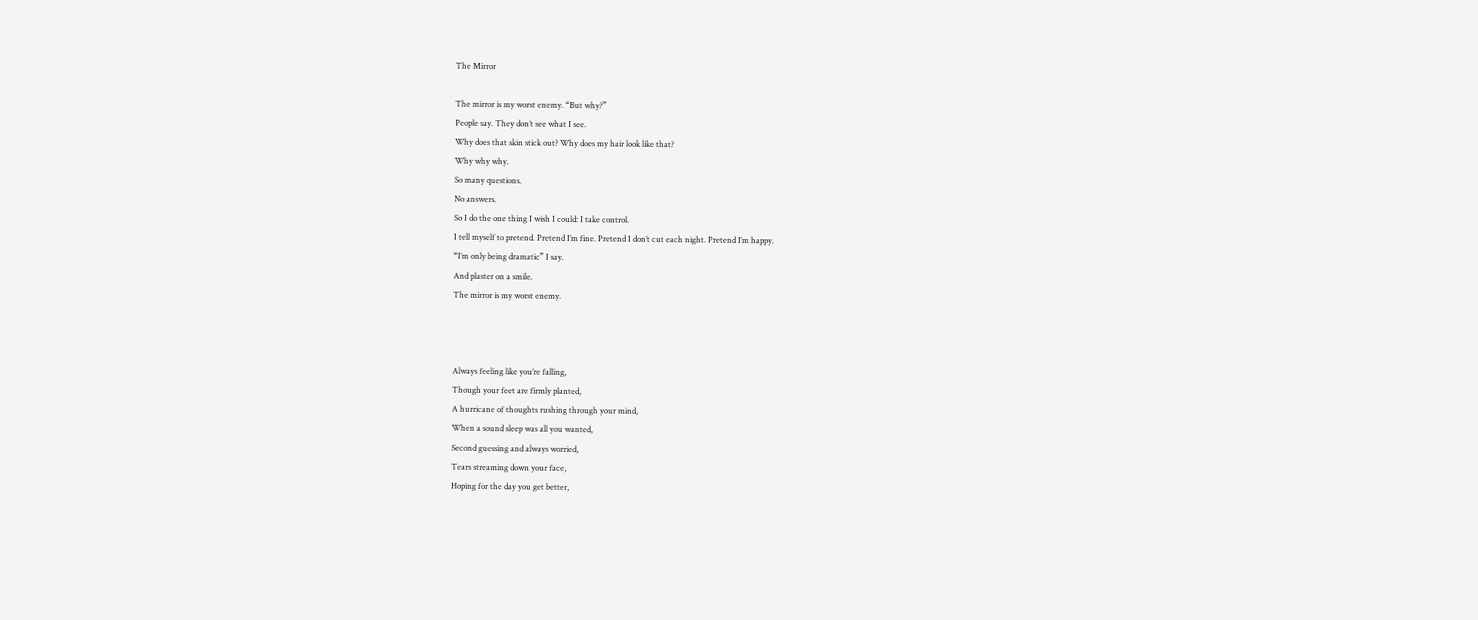The Mirror

The mirror is my worst enemy. “But why?”
People say. They don’t see what I see.
Why does that skin stick out? Why does my hair look like that?
Why why why.
So many questions.
No answers.
So I do the one thing I wish I could: I take control.
I tell myself to pretend. Pretend I’m fine. Pretend I don’t cut each night. Pretend I’m happy.
“I’m only being dramatic” I say.
And plaster on a smile.
The mirror is my worst enemy.



Always feeling like you’re falling,
Though your feet are firmly planted,
A hurricane of thoughts rushing through your mind,
When a sound sleep was all you wanted,
Second guessing and always worried,
Tears streaming down your face,
Hoping for the day you get better,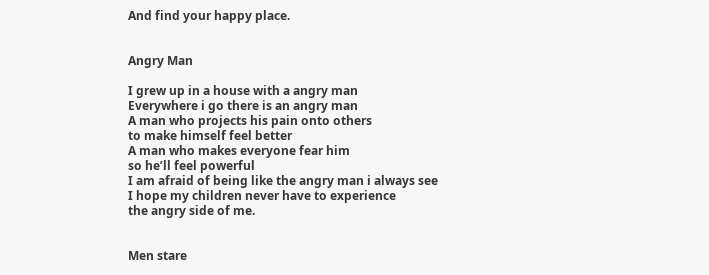And find your happy place.


Angry Man

I grew up in a house with a angry man
Everywhere i go there is an angry man
A man who projects his pain onto others
to make himself feel better
A man who makes everyone fear him
so he’ll feel powerful
I am afraid of being like the angry man i always see
I hope my children never have to experience
the angry side of me.


Men stare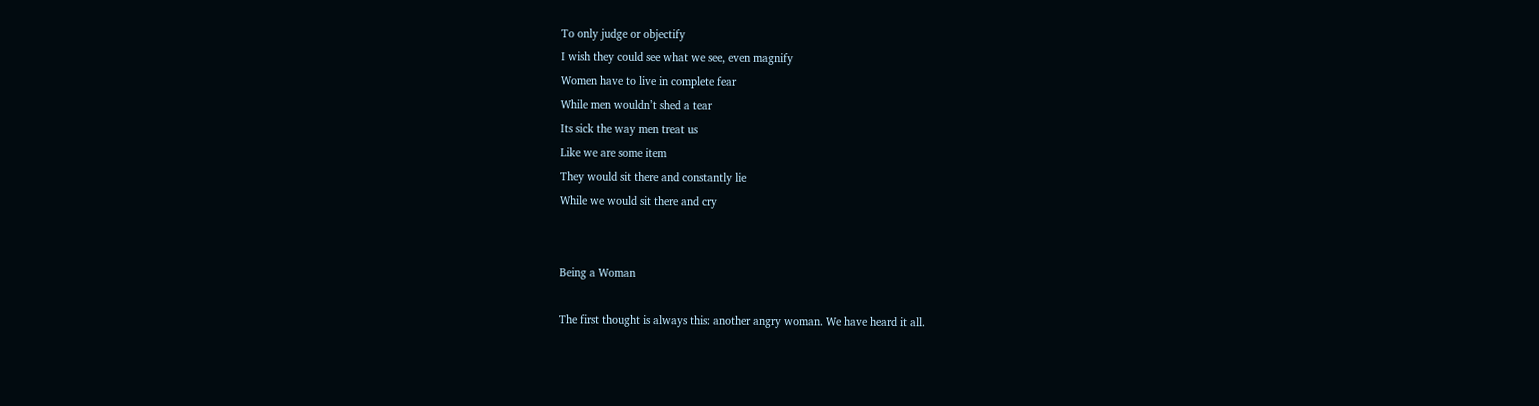To only judge or objectify
I wish they could see what we see, even magnify
Women have to live in complete fear
While men wouldn’t shed a tear
Its sick the way men treat us
Like we are some item
They would sit there and constantly lie
While we would sit there and cry


Being a Woman

The first thought is always this: another angry woman. We have heard it all.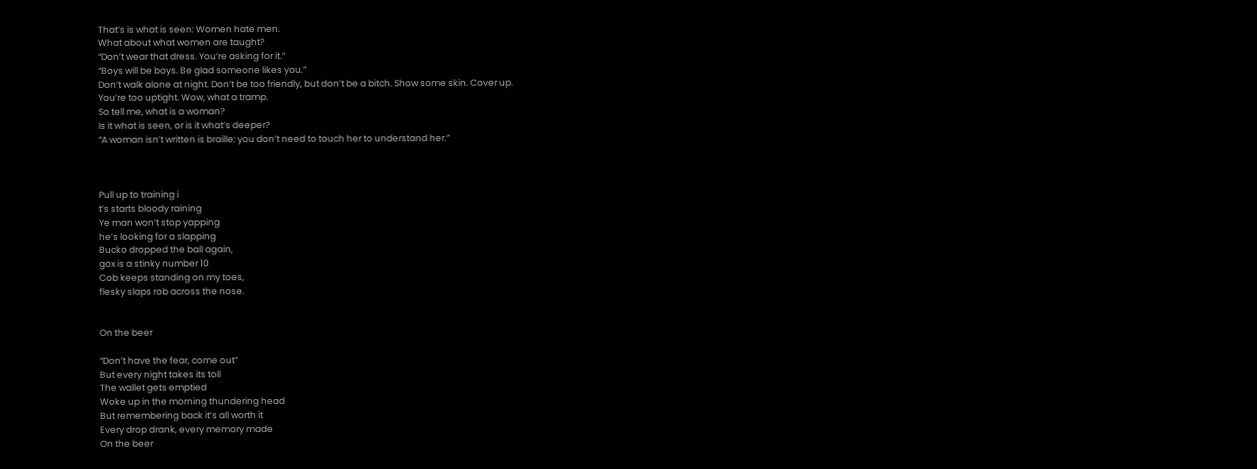That’s is what is seen: Women hate men.
What about what women are taught?
“Don’t wear that dress. You’re asking for it.”
“Boys will be boys. Be glad someone likes you.”
Don’t walk alone at night. Don’t be too friendly, but don’t be a bitch. Show some skin. Cover up.
You’re too uptight. Wow, what a tramp.
So tell me, what is a woman?
Is it what is seen, or is it what’s deeper?
“A woman isn’t written is braille: you don’t need to touch her to understand her.”



Pull up to training i
t’s starts bloody raining
Ye man won’t stop yapping
he’s looking for a slapping
Bucko dropped the ball again,
gox is a stinky number 10
Cob keeps standing on my toes,
flesky slaps rob across the nose.


On the beer

“Don’t have the fear, come out”
But every night takes its toll
The wallet gets emptied
Woke up in the morning thundering head
But remembering back it’s all worth it
Every drop drank, every memory made
On the beer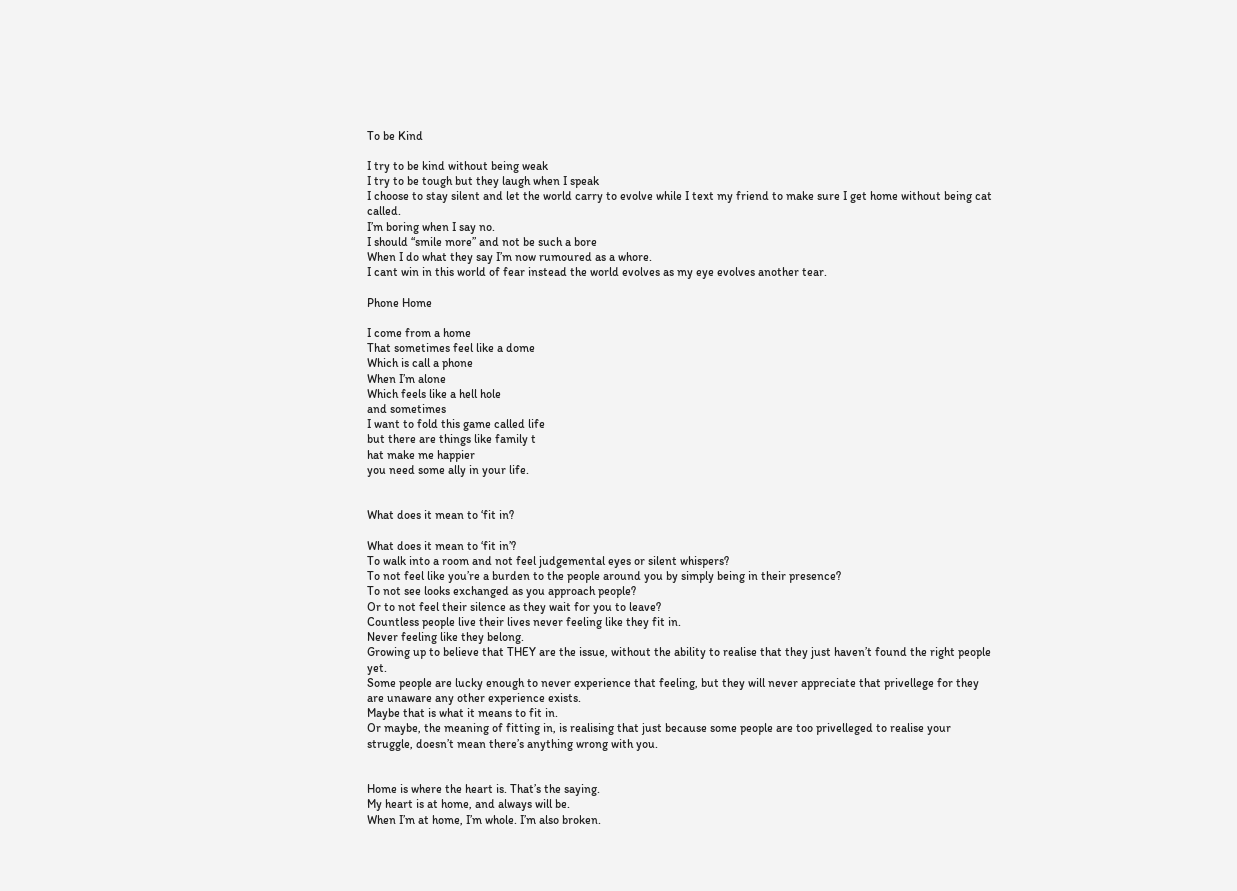To be Kind

I try to be kind without being weak
I try to be tough but they laugh when I speak
I choose to stay silent and let the world carry to evolve while I text my friend to make sure I get home without being cat called.
I’m boring when I say no.
I should “smile more” and not be such a bore
When I do what they say I’m now rumoured as a whore.
I cant win in this world of fear instead the world evolves as my eye evolves another tear.

Phone Home

I come from a home
That sometimes feel like a dome
Which is call a phone
When I’m alone
Which feels like a hell hole
and sometimes
I want to fold this game called life
but there are things like family t
hat make me happier
you need some ally in your life.


What does it mean to ‘fit in?

What does it mean to ‘fit in’?
To walk into a room and not feel judgemental eyes or silent whispers?
To not feel like you’re a burden to the people around you by simply being in their presence?
To not see looks exchanged as you approach people?
Or to not feel their silence as they wait for you to leave?
Countless people live their lives never feeling like they fit in.
Never feeling like they belong.
Growing up to believe that THEY are the issue, without the ability to realise that they just haven’t found the right people yet.
Some people are lucky enough to never experience that feeling, but they will never appreciate that privellege for they are unaware any other experience exists.
Maybe that is what it means to fit in.
Or maybe, the meaning of fitting in, is realising that just because some people are too privelleged to realise your struggle, doesn’t mean there’s anything wrong with you.


Home is where the heart is. That’s the saying.
My heart is at home, and always will be.
When I’m at home, I’m whole. I’m also broken.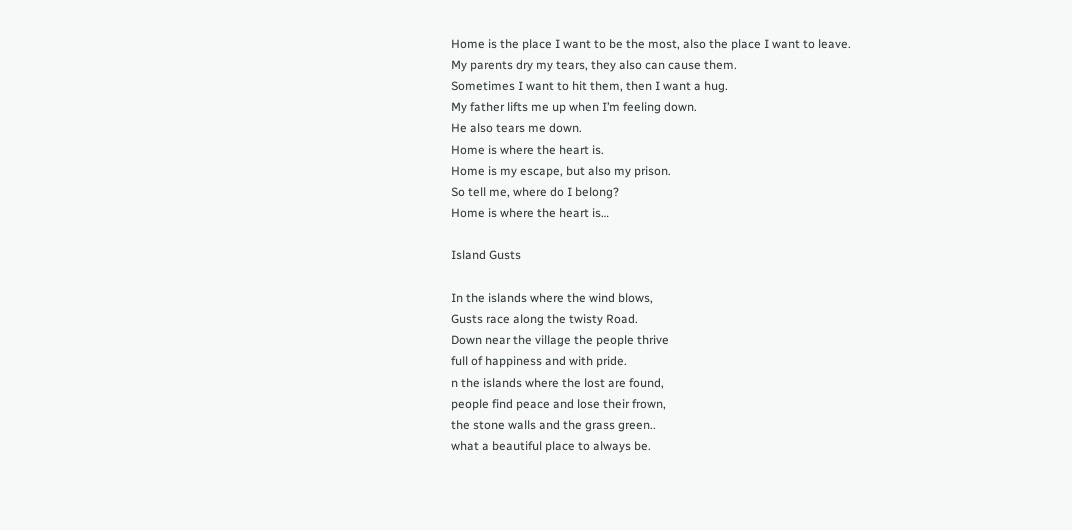Home is the place I want to be the most, also the place I want to leave.
My parents dry my tears, they also can cause them.
Sometimes I want to hit them, then I want a hug.
My father lifts me up when I’m feeling down.
He also tears me down.
Home is where the heart is.
Home is my escape, but also my prison.
So tell me, where do I belong?
Home is where the heart is…

Island Gusts

In the islands where the wind blows,
Gusts race along the twisty Road.
Down near the village the people thrive
full of happiness and with pride.
n the islands where the lost are found,
people find peace and lose their frown,
the stone walls and the grass green..
what a beautiful place to always be.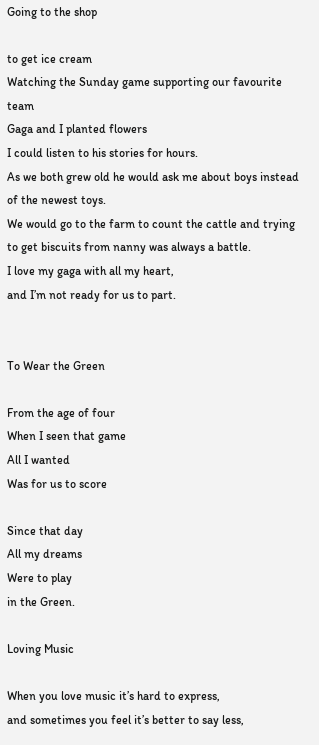Going to the shop

to get ice cream
Watching the Sunday game supporting our favourite team
Gaga and I planted flowers
I could listen to his stories for hours.
As we both grew old he would ask me about boys instead of the newest toys.
We would go to the farm to count the cattle and trying to get biscuits from nanny was always a battle.
I love my gaga with all my heart,
and I’m not ready for us to part.


To Wear the Green

From the age of four
When I seen that game
All I wanted
Was for us to score

Since that day
All my dreams
Were to play
in the Green.

Loving Music

When you love music it’s hard to express,
and sometimes you feel it’s better to say less,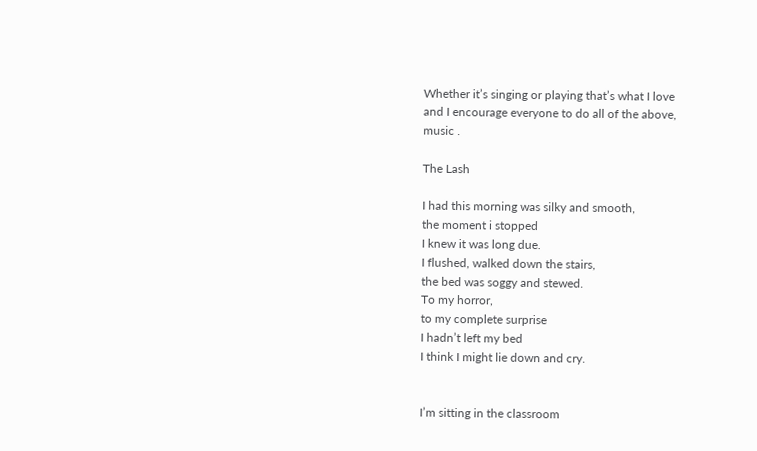Whether it’s singing or playing that’s what I love
and I encourage everyone to do all of the above,
music .

The Lash

I had this morning was silky and smooth,
the moment i stopped
I knew it was long due.
I flushed, walked down the stairs,
the bed was soggy and stewed.
To my horror,
to my complete surprise
I hadn’t left my bed
I think I might lie down and cry.


I’m sitting in the classroom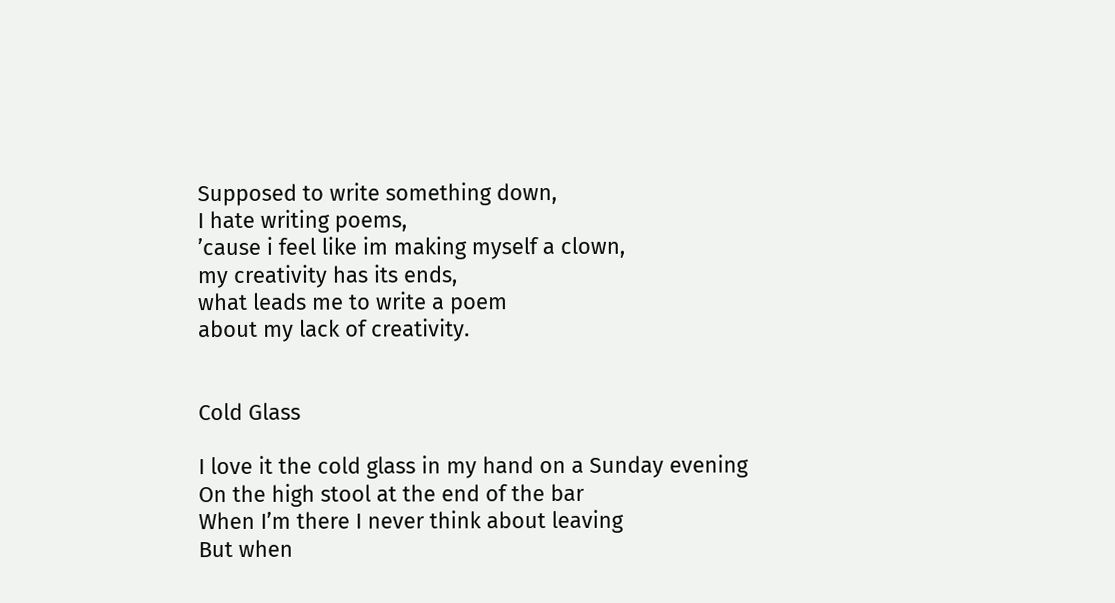Supposed to write something down,
I hate writing poems,
’cause i feel like im making myself a clown,
my creativity has its ends,
what leads me to write a poem
about my lack of creativity.


Cold Glass

I love it the cold glass in my hand on a Sunday evening
On the high stool at the end of the bar
When I’m there I never think about leaving
But when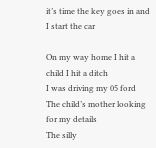it’s time the key goes in and I start the car

On my way home I hit a child I hit a ditch
I was driving my 05 ford
The child’s mother looking for my details
The silly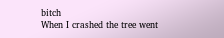bitch
When I crashed the tree went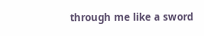through me like a sword